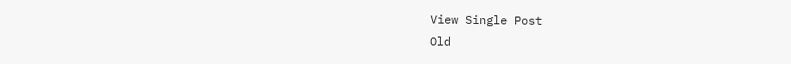View Single Post
Old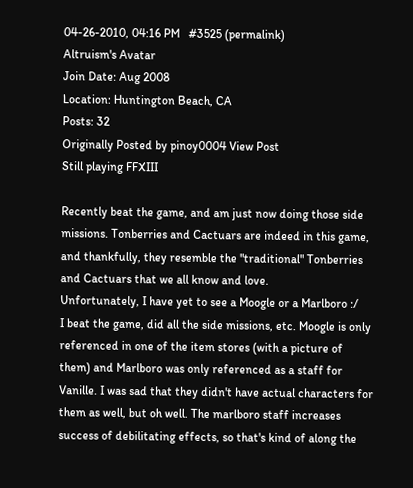04-26-2010, 04:16 PM   #3525 (permalink)
Altruism's Avatar
Join Date: Aug 2008
Location: Huntington Beach, CA
Posts: 32
Originally Posted by pinoy0004 View Post
Still playing FFXIII

Recently beat the game, and am just now doing those side missions. Tonberries and Cactuars are indeed in this game, and thankfully, they resemble the "traditional" Tonberries and Cactuars that we all know and love.
Unfortunately, I have yet to see a Moogle or a Marlboro :/
I beat the game, did all the side missions, etc. Moogle is only referenced in one of the item stores (with a picture of them) and Marlboro was only referenced as a staff for Vanille. I was sad that they didn't have actual characters for them as well, but oh well. The marlboro staff increases success of debilitating effects, so that's kind of along the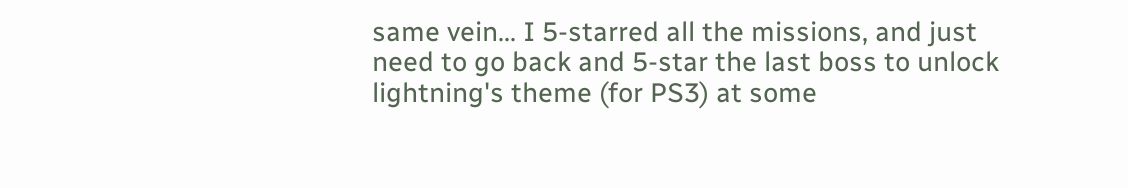same vein... I 5-starred all the missions, and just need to go back and 5-star the last boss to unlock lightning's theme (for PS3) at some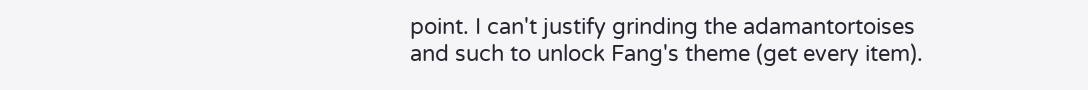point. I can't justify grinding the adamantortoises and such to unlock Fang's theme (get every item).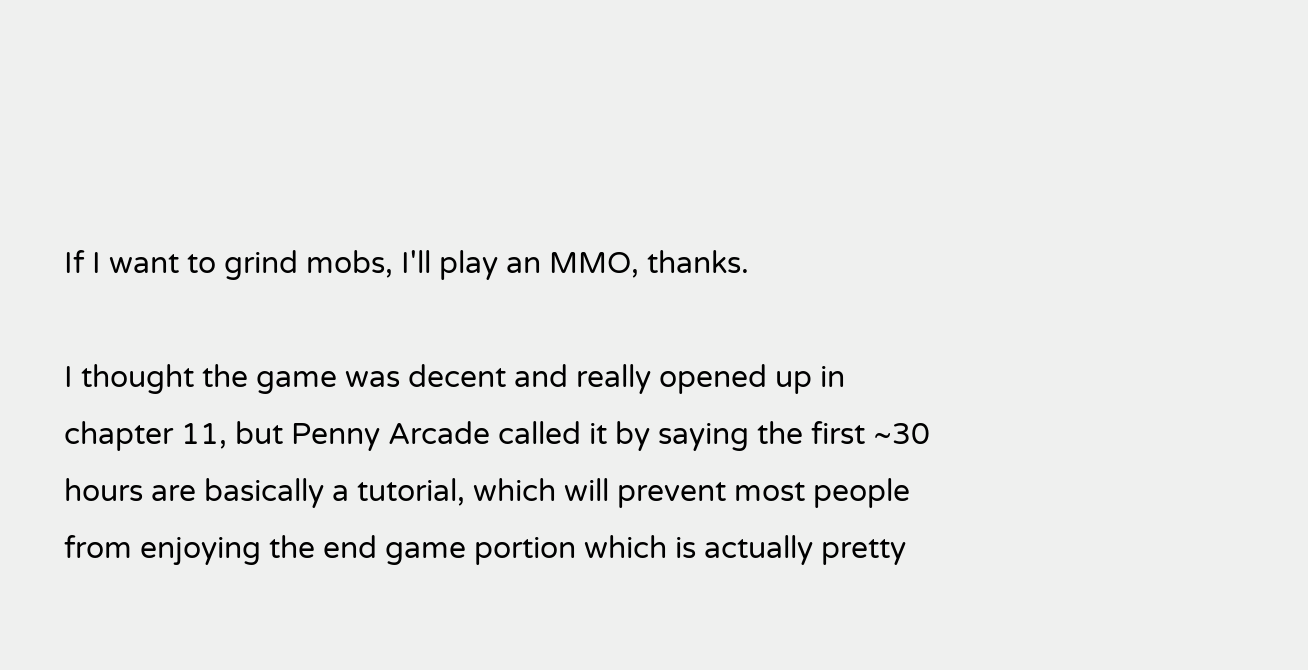If I want to grind mobs, I'll play an MMO, thanks.

I thought the game was decent and really opened up in chapter 11, but Penny Arcade called it by saying the first ~30 hours are basically a tutorial, which will prevent most people from enjoying the end game portion which is actually pretty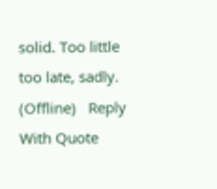solid. Too little too late, sadly.
(Offline)   Reply With Quote